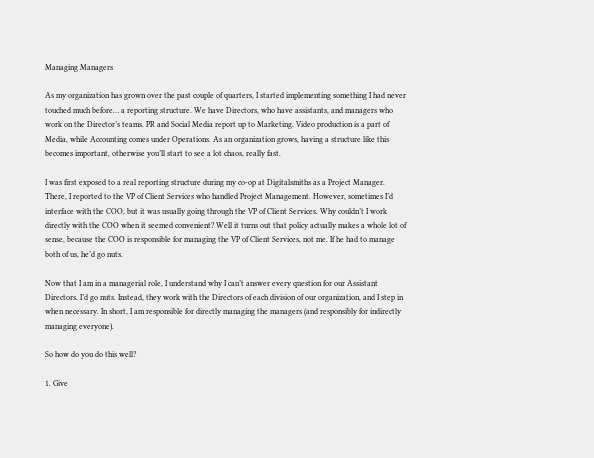Managing Managers

As my organization has grown over the past couple of quarters, I started implementing something I had never touched much before… a reporting structure. We have Directors, who have assistants, and managers who work on the Director’s teams. PR and Social Media report up to Marketing. Video production is a part of Media, while Accounting comes under Operations. As an organization grows, having a structure like this becomes important, otherwise you’ll start to see a lot chaos, really fast.

I was first exposed to a real reporting structure during my co-op at Digitalsmiths as a Project Manager. There, I reported to the VP of Client Services who handled Project Management. However, sometimes I’d interface with the COO, but it was usually going through the VP of Client Services. Why couldn’t I work directly with the COO when it seemed convenient? Well it turns out that policy actually makes a whole lot of sense, because the COO is responsible for managing the VP of Client Services, not me. If he had to manage both of us, he’d go nuts.

Now that I am in a managerial role, I understand why I can’t answer every question for our Assistant Directors. I’d go nuts. Instead, they work with the Directors of each division of our organization, and I step in when necessary. In short, I am responsible for directly managing the managers (and responsibly for indirectly managing everyone).

So how do you do this well?

1. Give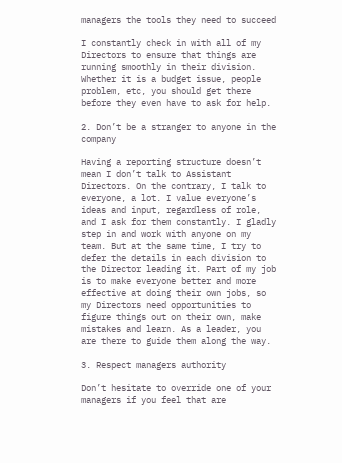managers the tools they need to succeed

I constantly check in with all of my Directors to ensure that things are running smoothly in their division. Whether it is a budget issue, people problem, etc, you should get there before they even have to ask for help.

2. Don’t be a stranger to anyone in the company

Having a reporting structure doesn’t mean I don’t talk to Assistant Directors. On the contrary, I talk to everyone, a lot. I value everyone’s ideas and input, regardless of role, and I ask for them constantly. I gladly step in and work with anyone on my team. But at the same time, I try to defer the details in each division to the Director leading it. Part of my job is to make everyone better and more effective at doing their own jobs, so my Directors need opportunities to figure things out on their own, make mistakes and learn. As a leader, you are there to guide them along the way.

3. Respect managers authority

Don’t hesitate to override one of your managers if you feel that are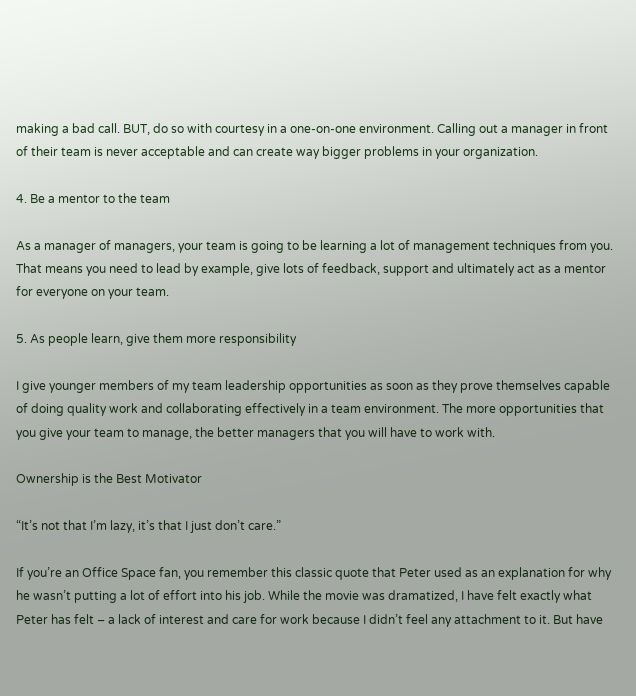making a bad call. BUT, do so with courtesy in a one-on-one environment. Calling out a manager in front of their team is never acceptable and can create way bigger problems in your organization.

4. Be a mentor to the team

As a manager of managers, your team is going to be learning a lot of management techniques from you. That means you need to lead by example, give lots of feedback, support and ultimately act as a mentor for everyone on your team.

5. As people learn, give them more responsibility

I give younger members of my team leadership opportunities as soon as they prove themselves capable of doing quality work and collaborating effectively in a team environment. The more opportunities that you give your team to manage, the better managers that you will have to work with.

Ownership is the Best Motivator

“It’s not that I’m lazy, it’s that I just don’t care.”

If you’re an Office Space fan, you remember this classic quote that Peter used as an explanation for why he wasn’t putting a lot of effort into his job. While the movie was dramatized, I have felt exactly what Peter has felt – a lack of interest and care for work because I didn’t feel any attachment to it. But have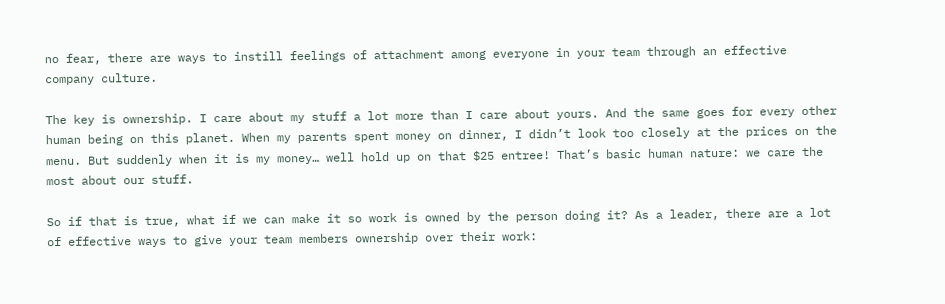no fear, there are ways to instill feelings of attachment among everyone in your team through an effective company culture.

The key is ownership. I care about my stuff a lot more than I care about yours. And the same goes for every other human being on this planet. When my parents spent money on dinner, I didn’t look too closely at the prices on the menu. But suddenly when it is my money… well hold up on that $25 entree! That’s basic human nature: we care the most about our stuff.

So if that is true, what if we can make it so work is owned by the person doing it? As a leader, there are a lot of effective ways to give your team members ownership over their work: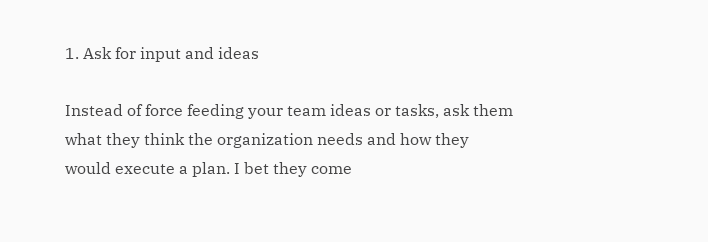1. Ask for input and ideas

Instead of force feeding your team ideas or tasks, ask them what they think the organization needs and how they would execute a plan. I bet they come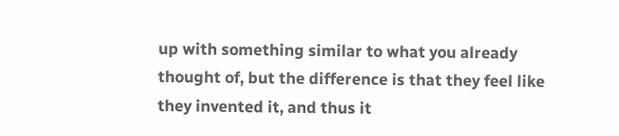up with something similar to what you already thought of, but the difference is that they feel like they invented it, and thus it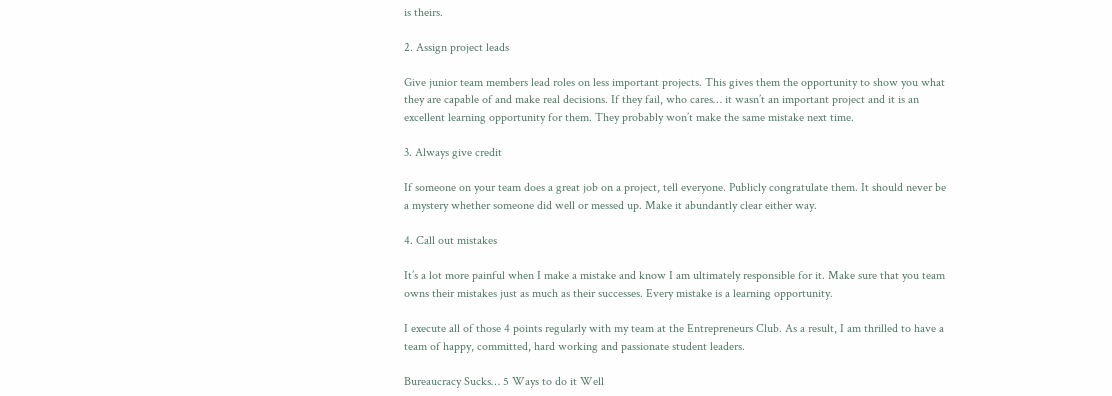is theirs.

2. Assign project leads

Give junior team members lead roles on less important projects. This gives them the opportunity to show you what they are capable of and make real decisions. If they fail, who cares… it wasn’t an important project and it is an excellent learning opportunity for them. They probably won’t make the same mistake next time.

3. Always give credit

If someone on your team does a great job on a project, tell everyone. Publicly congratulate them. It should never be a mystery whether someone did well or messed up. Make it abundantly clear either way.

4. Call out mistakes

It’s a lot more painful when I make a mistake and know I am ultimately responsible for it. Make sure that you team owns their mistakes just as much as their successes. Every mistake is a learning opportunity.

I execute all of those 4 points regularly with my team at the Entrepreneurs Club. As a result, I am thrilled to have a team of happy, committed, hard working and passionate student leaders.

Bureaucracy Sucks… 5 Ways to do it Well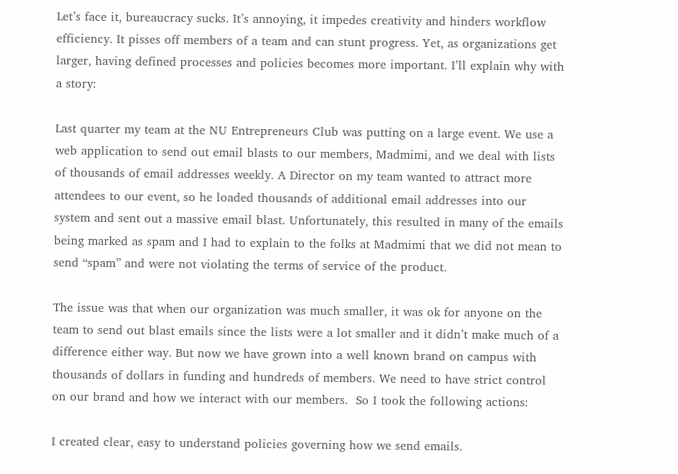Let’s face it, bureaucracy sucks. It’s annoying, it impedes creativity and hinders workflow efficiency. It pisses off members of a team and can stunt progress. Yet, as organizations get larger, having defined processes and policies becomes more important. I’ll explain why with a story:

Last quarter my team at the NU Entrepreneurs Club was putting on a large event. We use a web application to send out email blasts to our members, Madmimi, and we deal with lists of thousands of email addresses weekly. A Director on my team wanted to attract more attendees to our event, so he loaded thousands of additional email addresses into our system and sent out a massive email blast. Unfortunately, this resulted in many of the emails being marked as spam and I had to explain to the folks at Madmimi that we did not mean to send “spam” and were not violating the terms of service of the product.

The issue was that when our organization was much smaller, it was ok for anyone on the team to send out blast emails since the lists were a lot smaller and it didn’t make much of a difference either way. But now we have grown into a well known brand on campus with thousands of dollars in funding and hundreds of members. We need to have strict control on our brand and how we interact with our members.  So I took the following actions:

I created clear, easy to understand policies governing how we send emails.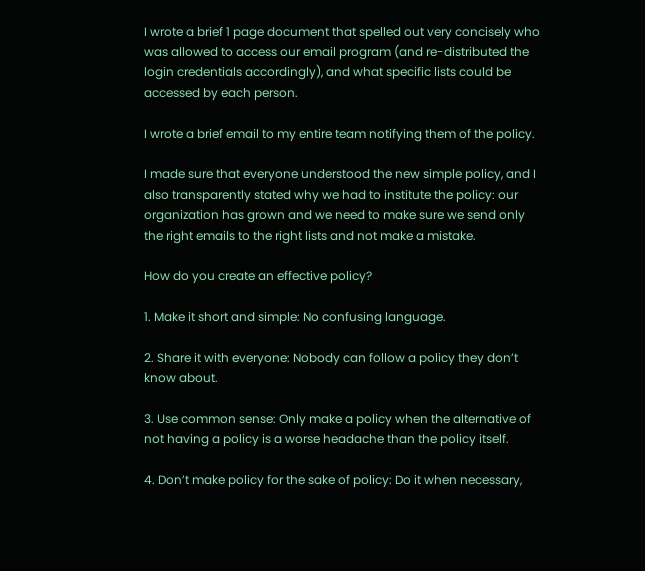I wrote a brief 1 page document that spelled out very concisely who was allowed to access our email program (and re-distributed the login credentials accordingly), and what specific lists could be accessed by each person.

I wrote a brief email to my entire team notifying them of the policy.

I made sure that everyone understood the new simple policy, and I also transparently stated why we had to institute the policy: our organization has grown and we need to make sure we send only the right emails to the right lists and not make a mistake.

How do you create an effective policy?

1. Make it short and simple: No confusing language.

2. Share it with everyone: Nobody can follow a policy they don’t know about.

3. Use common sense: Only make a policy when the alternative of not having a policy is a worse headache than the policy itself.

4. Don’t make policy for the sake of policy: Do it when necessary,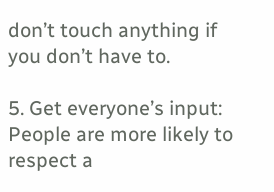don’t touch anything if you don’t have to.

5. Get everyone’s input: People are more likely to respect a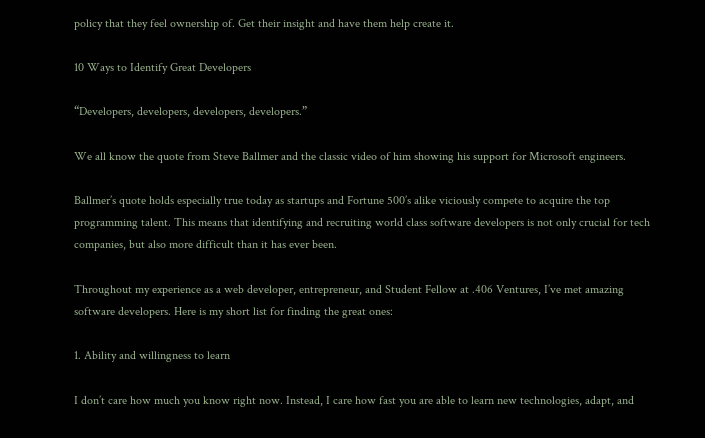policy that they feel ownership of. Get their insight and have them help create it.

10 Ways to Identify Great Developers

“Developers, developers, developers, developers.”

We all know the quote from Steve Ballmer and the classic video of him showing his support for Microsoft engineers.

Ballmer’s quote holds especially true today as startups and Fortune 500’s alike viciously compete to acquire the top programming talent. This means that identifying and recruiting world class software developers is not only crucial for tech companies, but also more difficult than it has ever been.

Throughout my experience as a web developer, entrepreneur, and Student Fellow at .406 Ventures, I’ve met amazing software developers. Here is my short list for finding the great ones:

1. Ability and willingness to learn

I don’t care how much you know right now. Instead, I care how fast you are able to learn new technologies, adapt, and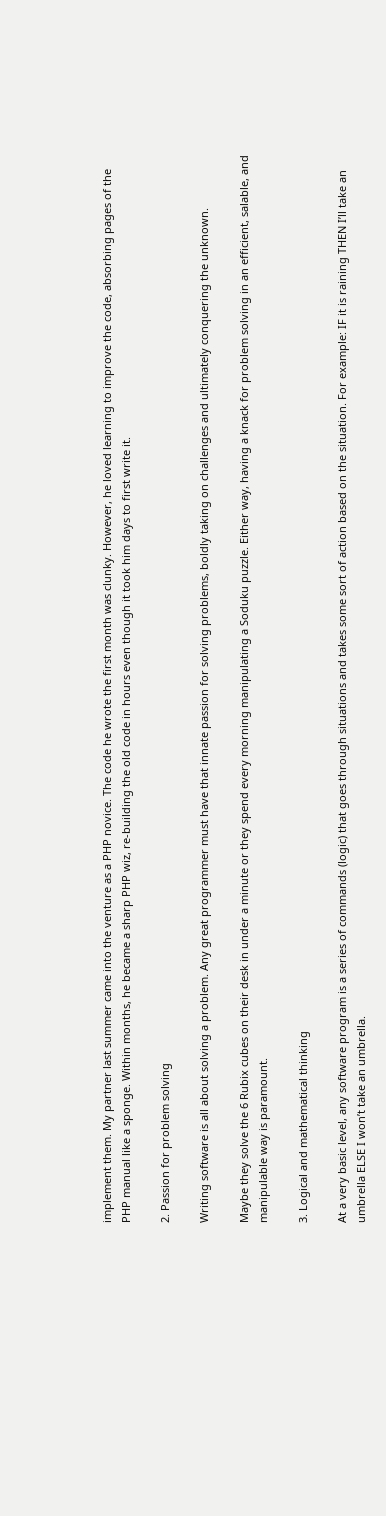implement them. My partner last summer came into the venture as a PHP novice. The code he wrote the first month was clunky. However, he loved learning to improve the code, absorbing pages of the PHP manual like a sponge. Within months, he became a sharp PHP wiz, re-building the old code in hours even though it took him days to first write it.

2. Passion for problem solving

Writing software is all about solving a problem. Any great programmer must have that innate passion for solving problems, boldly taking on challenges and ultimately conquering the unknown.

Maybe they solve the 6 Rubix cubes on their desk in under a minute or they spend every morning manipulating a Soduku puzzle. Either way, having a knack for problem solving in an efficient, salable, and manipulable way is paramount.

3. Logical and mathematical thinking

At a very basic level, any software program is a series of commands (logic) that goes through situations and takes some sort of action based on the situation. For example: IF it is raining THEN I’ll take an umbrella ELSE I won’t take an umbrella.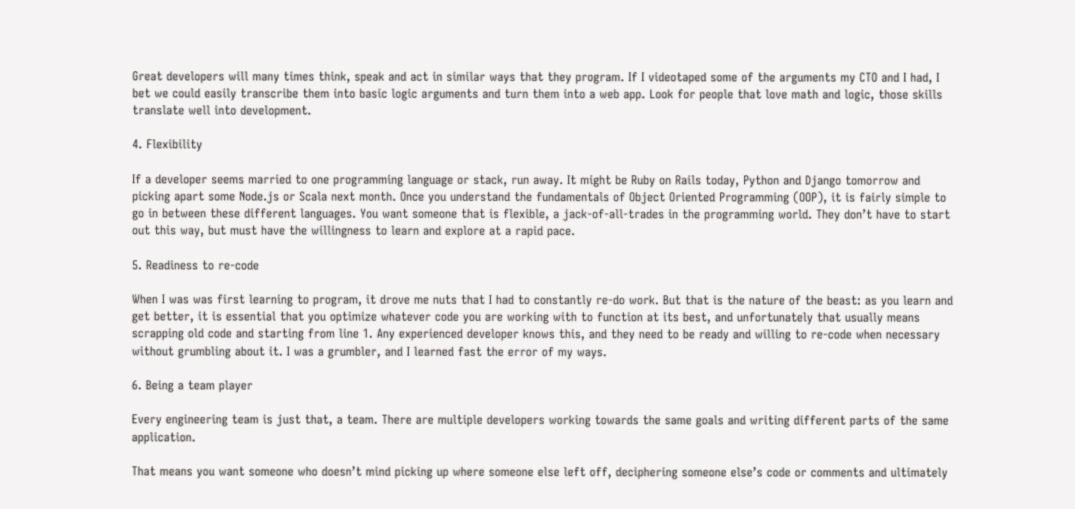Great developers will many times think, speak and act in similar ways that they program. If I videotaped some of the arguments my CTO and I had, I bet we could easily transcribe them into basic logic arguments and turn them into a web app. Look for people that love math and logic, those skills translate well into development.

4. Flexibility

If a developer seems married to one programming language or stack, run away. It might be Ruby on Rails today, Python and Django tomorrow and picking apart some Node.js or Scala next month. Once you understand the fundamentals of Object Oriented Programming (OOP), it is fairly simple to go in between these different languages. You want someone that is flexible, a jack-of-all-trades in the programming world. They don’t have to start out this way, but must have the willingness to learn and explore at a rapid pace.

5. Readiness to re-code

When I was was first learning to program, it drove me nuts that I had to constantly re-do work. But that is the nature of the beast: as you learn and get better, it is essential that you optimize whatever code you are working with to function at its best, and unfortunately that usually means scrapping old code and starting from line 1. Any experienced developer knows this, and they need to be ready and willing to re-code when necessary without grumbling about it. I was a grumbler, and I learned fast the error of my ways.

6. Being a team player

Every engineering team is just that, a team. There are multiple developers working towards the same goals and writing different parts of the same application.

That means you want someone who doesn’t mind picking up where someone else left off, deciphering someone else’s code or comments and ultimately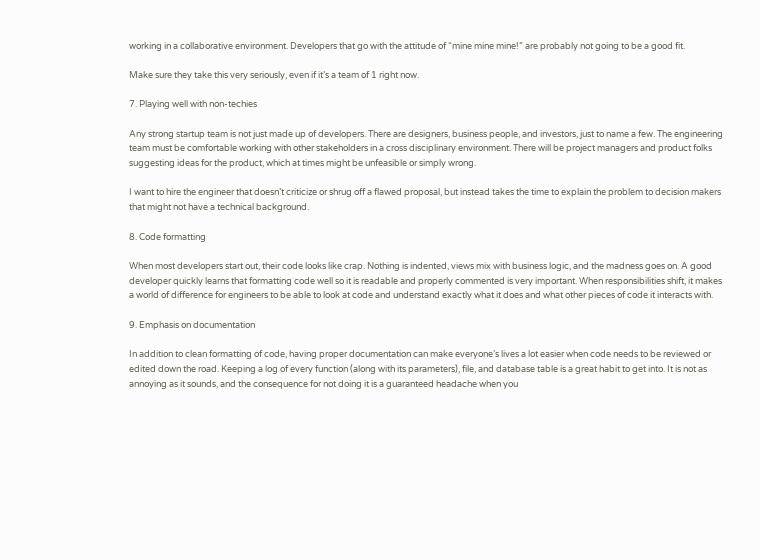working in a collaborative environment. Developers that go with the attitude of “mine mine mine!” are probably not going to be a good fit.

Make sure they take this very seriously, even if it’s a team of 1 right now.

7. Playing well with non-techies

Any strong startup team is not just made up of developers. There are designers, business people, and investors, just to name a few. The engineering team must be comfortable working with other stakeholders in a cross disciplinary environment. There will be project managers and product folks suggesting ideas for the product, which at times might be unfeasible or simply wrong.

I want to hire the engineer that doesn’t criticize or shrug off a flawed proposal, but instead takes the time to explain the problem to decision makers that might not have a technical background.

8. Code formatting

When most developers start out, their code looks like crap. Nothing is indented, views mix with business logic, and the madness goes on. A good developer quickly learns that formatting code well so it is readable and properly commented is very important. When responsibilities shift, it makes a world of difference for engineers to be able to look at code and understand exactly what it does and what other pieces of code it interacts with.

9. Emphasis on documentation

In addition to clean formatting of code, having proper documentation can make everyone’s lives a lot easier when code needs to be reviewed or edited down the road. Keeping a log of every function (along with its parameters), file, and database table is a great habit to get into. It is not as annoying as it sounds, and the consequence for not doing it is a guaranteed headache when you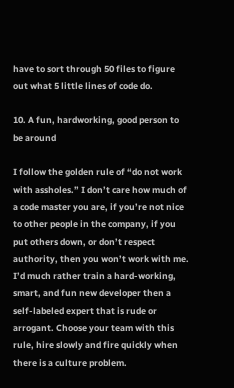have to sort through 50 files to figure out what 5 little lines of code do.

10. A fun, hardworking, good person to be around

I follow the golden rule of “do not work with assholes.” I don’t care how much of a code master you are, if you’re not nice to other people in the company, if you put others down, or don’t respect authority, then you won’t work with me. I’d much rather train a hard-working, smart, and fun new developer then a self-labeled expert that is rude or arrogant. Choose your team with this rule, hire slowly and fire quickly when there is a culture problem.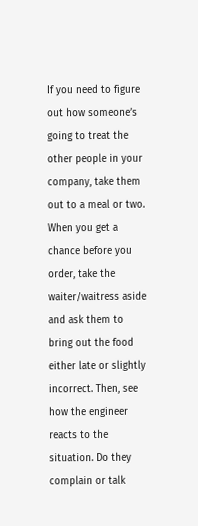If you need to figure out how someone’s going to treat the other people in your company, take them out to a meal or two. When you get a chance before you order, take the waiter/waitress aside and ask them to bring out the food either late or slightly incorrect. Then, see how the engineer reacts to the situation. Do they complain or talk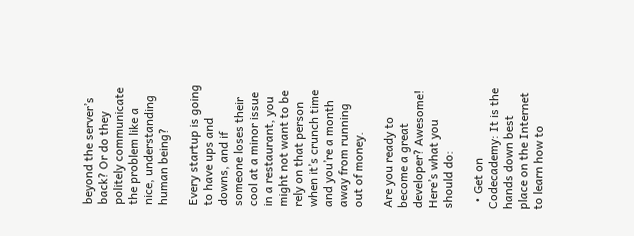beyond the server’s back? Or do they politely communicate the problem like a nice, understanding human being?

Every startup is going to have ups and downs, and if someone loses their cool at a minor issue in a restaurant, you might not want to be rely on that person when it’s crunch time and you’re a month away from running out of money.

Are you ready to become a great developer? Awesome! Here’s what you should do:

  • Get on Codecademy: It is the hands down best place on the Internet to learn how to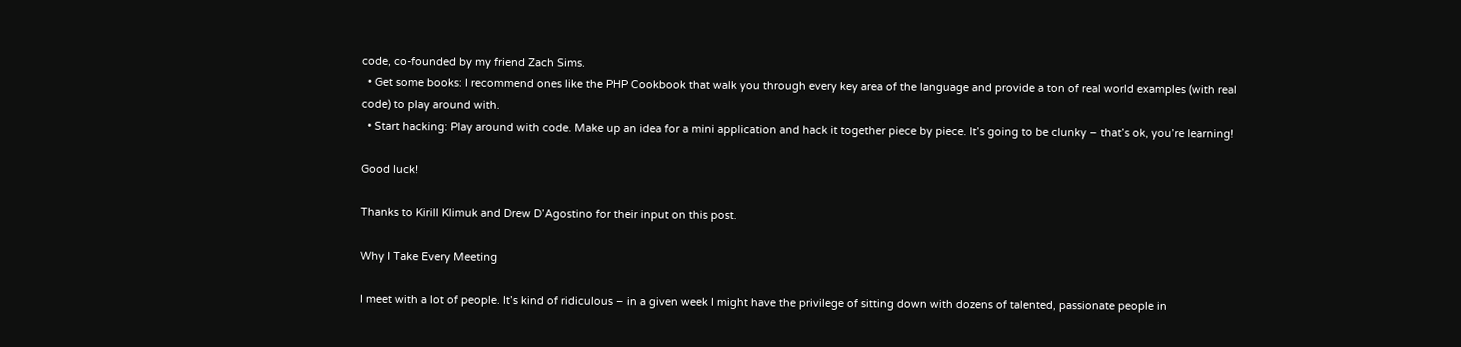code, co-founded by my friend Zach Sims.
  • Get some books: I recommend ones like the PHP Cookbook that walk you through every key area of the language and provide a ton of real world examples (with real code) to play around with.
  • Start hacking: Play around with code. Make up an idea for a mini application and hack it together piece by piece. It’s going to be clunky – that’s ok, you’re learning!

Good luck!

Thanks to Kirill Klimuk and Drew D’Agostino for their input on this post.

Why I Take Every Meeting

I meet with a lot of people. It’s kind of ridiculous – in a given week I might have the privilege of sitting down with dozens of talented, passionate people in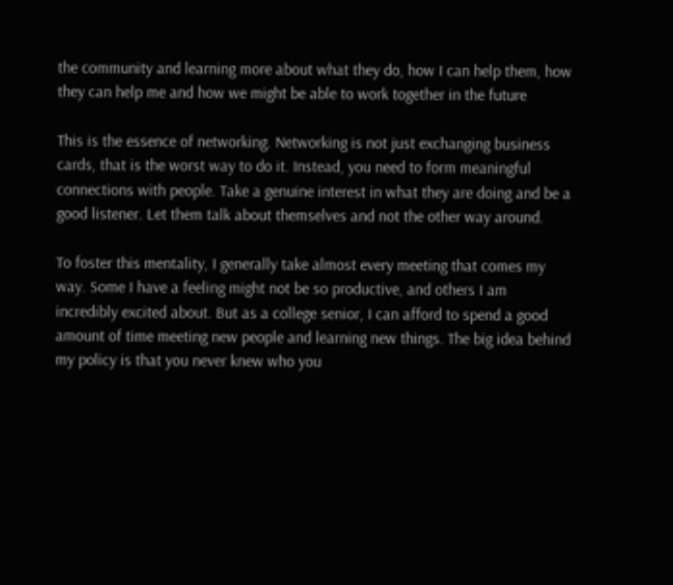the community and learning more about what they do, how I can help them, how they can help me and how we might be able to work together in the future

This is the essence of networking. Networking is not just exchanging business cards, that is the worst way to do it. Instead, you need to form meaningful connections with people. Take a genuine interest in what they are doing and be a good listener. Let them talk about themselves and not the other way around.

To foster this mentality, I generally take almost every meeting that comes my way. Some I have a feeling might not be so productive, and others I am incredibly excited about. But as a college senior, I can afford to spend a good amount of time meeting new people and learning new things. The big idea behind my policy is that you never knew who you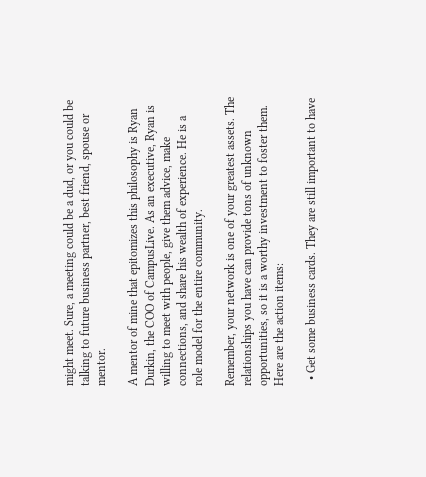might meet. Sure, a meeting could be a dud, or you could be talking to future business partner, best friend, spouse or mentor.

A mentor of mine that epitomizes this philosophy is Ryan Durkin, the COO of CampusLive. As an executive, Ryan is willing to meet with people, give them advice, make connections, and share his wealth of experience. He is a role model for the entire community.

Remember, your network is one of your greatest assets. The relationships you have can provide tons of unknown opportunities, so it is a worthy investment to foster them. Here are the action items:

  • Get some business cards. They are still important to have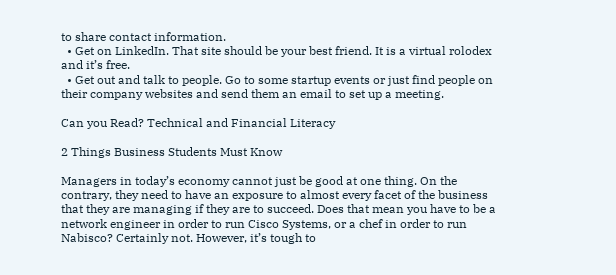to share contact information.
  • Get on LinkedIn. That site should be your best friend. It is a virtual rolodex and it’s free.
  • Get out and talk to people. Go to some startup events or just find people on their company websites and send them an email to set up a meeting.

Can you Read? Technical and Financial Literacy

2 Things Business Students Must Know

Managers in today’s economy cannot just be good at one thing. On the contrary, they need to have an exposure to almost every facet of the business that they are managing if they are to succeed. Does that mean you have to be a network engineer in order to run Cisco Systems, or a chef in order to run Nabisco? Certainly not. However, it’s tough to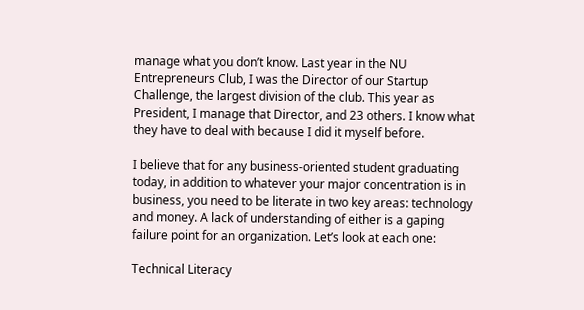manage what you don’t know. Last year in the NU Entrepreneurs Club, I was the Director of our Startup Challenge, the largest division of the club. This year as President, I manage that Director, and 23 others. I know what they have to deal with because I did it myself before.

I believe that for any business-oriented student graduating today, in addition to whatever your major concentration is in business, you need to be literate in two key areas: technology and money. A lack of understanding of either is a gaping failure point for an organization. Let’s look at each one:

Technical Literacy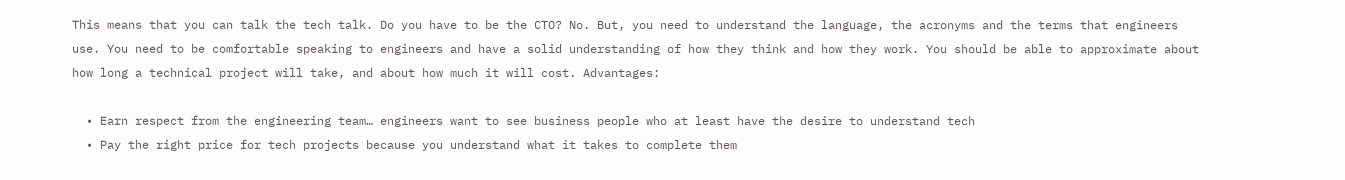This means that you can talk the tech talk. Do you have to be the CTO? No. But, you need to understand the language, the acronyms and the terms that engineers use. You need to be comfortable speaking to engineers and have a solid understanding of how they think and how they work. You should be able to approximate about how long a technical project will take, and about how much it will cost. Advantages:

  • Earn respect from the engineering team… engineers want to see business people who at least have the desire to understand tech
  • Pay the right price for tech projects because you understand what it takes to complete them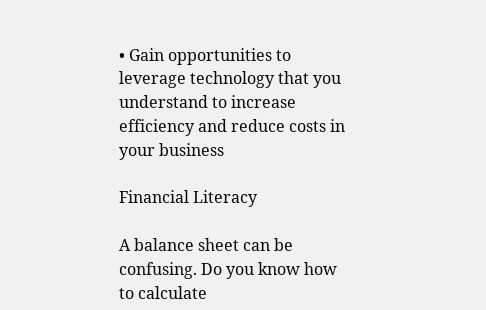• Gain opportunities to leverage technology that you understand to increase efficiency and reduce costs in your business

Financial Literacy

A balance sheet can be confusing. Do you know how to calculate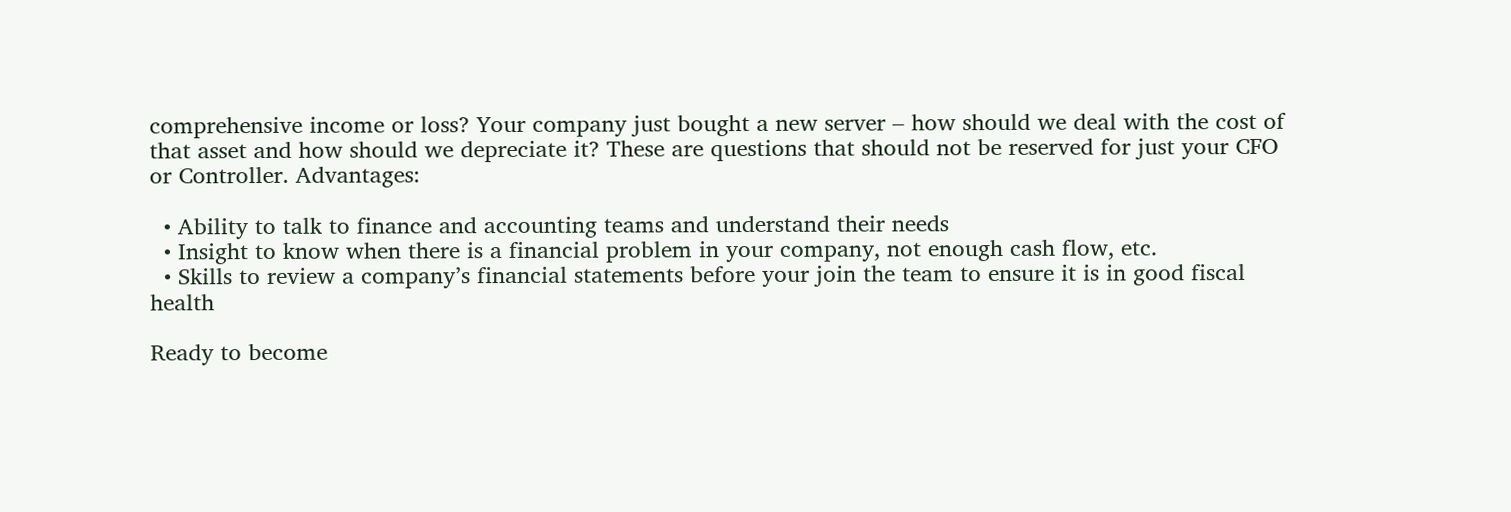comprehensive income or loss? Your company just bought a new server – how should we deal with the cost of that asset and how should we depreciate it? These are questions that should not be reserved for just your CFO or Controller. Advantages:

  • Ability to talk to finance and accounting teams and understand their needs
  • Insight to know when there is a financial problem in your company, not enough cash flow, etc.
  • Skills to review a company’s financial statements before your join the team to ensure it is in good fiscal health

Ready to become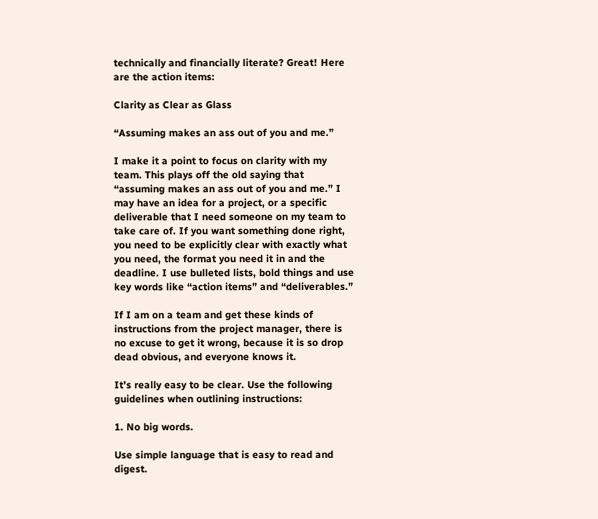technically and financially literate? Great! Here are the action items:

Clarity as Clear as Glass

“Assuming makes an ass out of you and me.”

I make it a point to focus on clarity with my team. This plays off the old saying that “assuming makes an ass out of you and me.” I may have an idea for a project, or a specific deliverable that I need someone on my team to take care of. If you want something done right, you need to be explicitly clear with exactly what you need, the format you need it in and the deadline. I use bulleted lists, bold things and use key words like “action items” and “deliverables.”

If I am on a team and get these kinds of instructions from the project manager, there is no excuse to get it wrong, because it is so drop dead obvious, and everyone knows it.

It’s really easy to be clear. Use the following guidelines when outlining instructions:

1. No big words.

Use simple language that is easy to read and digest.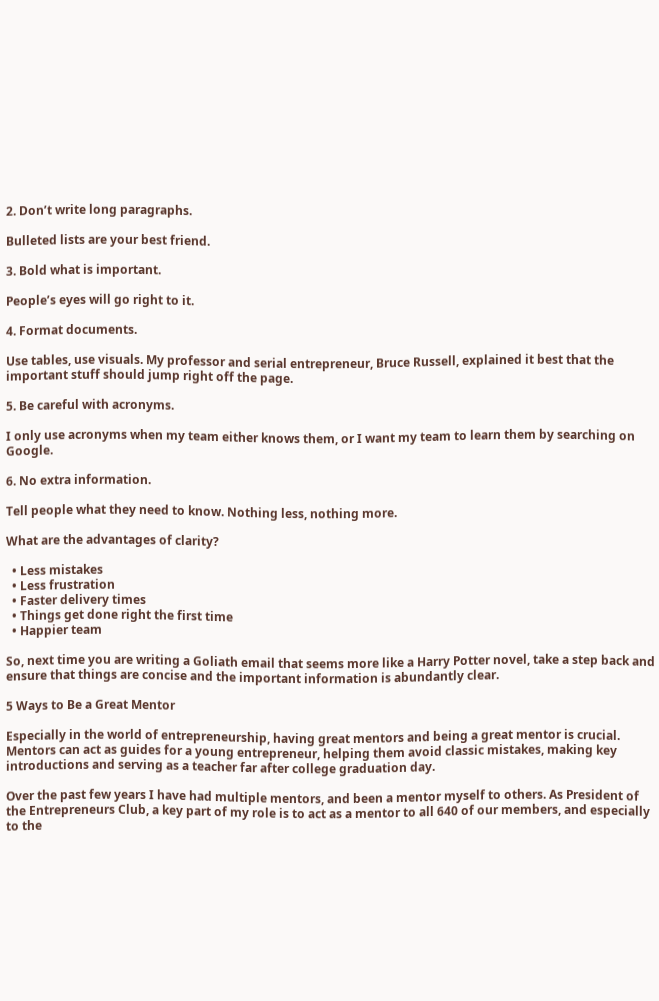2. Don’t write long paragraphs.

Bulleted lists are your best friend.

3. Bold what is important.

People’s eyes will go right to it.

4. Format documents.

Use tables, use visuals. My professor and serial entrepreneur, Bruce Russell, explained it best that the important stuff should jump right off the page.

5. Be careful with acronyms.

I only use acronyms when my team either knows them, or I want my team to learn them by searching on Google.

6. No extra information.

Tell people what they need to know. Nothing less, nothing more.

What are the advantages of clarity?

  • Less mistakes
  • Less frustration
  • Faster delivery times
  • Things get done right the first time
  • Happier team

So, next time you are writing a Goliath email that seems more like a Harry Potter novel, take a step back and ensure that things are concise and the important information is abundantly clear.

5 Ways to Be a Great Mentor

Especially in the world of entrepreneurship, having great mentors and being a great mentor is crucial. Mentors can act as guides for a young entrepreneur, helping them avoid classic mistakes, making key introductions and serving as a teacher far after college graduation day.

Over the past few years I have had multiple mentors, and been a mentor myself to others. As President of the Entrepreneurs Club, a key part of my role is to act as a mentor to all 640 of our members, and especially to the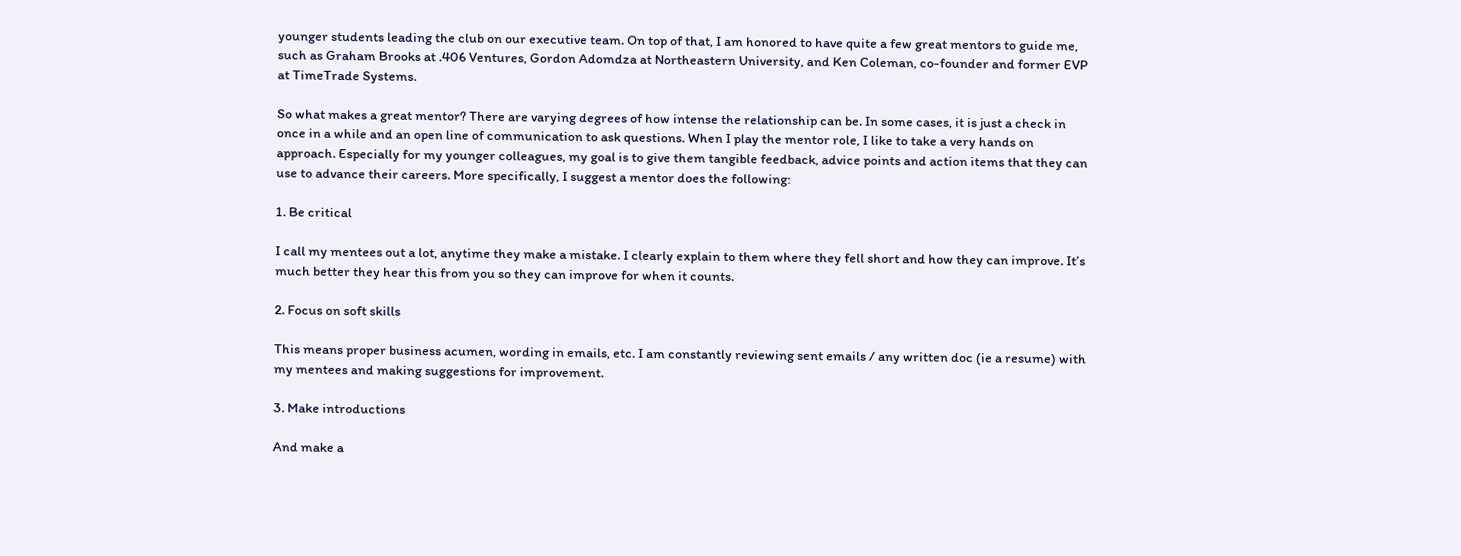younger students leading the club on our executive team. On top of that, I am honored to have quite a few great mentors to guide me, such as Graham Brooks at .406 Ventures, Gordon Adomdza at Northeastern University, and Ken Coleman, co-founder and former EVP at TimeTrade Systems.

So what makes a great mentor? There are varying degrees of how intense the relationship can be. In some cases, it is just a check in once in a while and an open line of communication to ask questions. When I play the mentor role, I like to take a very hands on approach. Especially for my younger colleagues, my goal is to give them tangible feedback, advice points and action items that they can use to advance their careers. More specifically, I suggest a mentor does the following:

1. Be critical

I call my mentees out a lot, anytime they make a mistake. I clearly explain to them where they fell short and how they can improve. It’s much better they hear this from you so they can improve for when it counts.

2. Focus on soft skills

This means proper business acumen, wording in emails, etc. I am constantly reviewing sent emails / any written doc (ie a resume) with my mentees and making suggestions for improvement.

3. Make introductions

And make a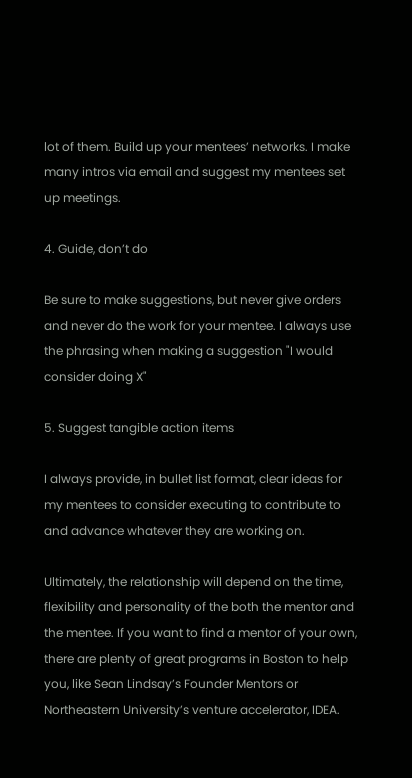lot of them. Build up your mentees’ networks. I make many intros via email and suggest my mentees set up meetings.

4. Guide, don’t do

Be sure to make suggestions, but never give orders and never do the work for your mentee. I always use the phrasing when making a suggestion "I would consider doing X"

5. Suggest tangible action items

I always provide, in bullet list format, clear ideas for my mentees to consider executing to contribute to and advance whatever they are working on.

Ultimately, the relationship will depend on the time, flexibility and personality of the both the mentor and the mentee. If you want to find a mentor of your own, there are plenty of great programs in Boston to help you, like Sean Lindsay’s Founder Mentors or Northeastern University’s venture accelerator, IDEA.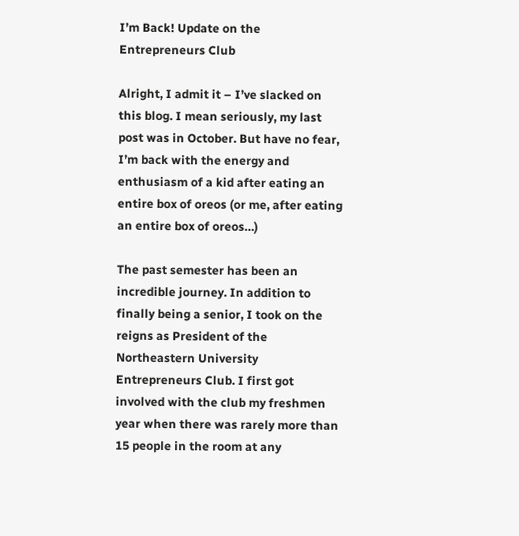I’m Back! Update on the Entrepreneurs Club

Alright, I admit it – I’ve slacked on this blog. I mean seriously, my last post was in October. But have no fear, I’m back with the energy and enthusiasm of a kid after eating an entire box of oreos (or me, after eating an entire box of oreos…)

The past semester has been an incredible journey. In addition to finally being a senior, I took on the reigns as President of the Northeastern University Entrepreneurs Club. I first got involved with the club my freshmen year when there was rarely more than 15 people in the room at any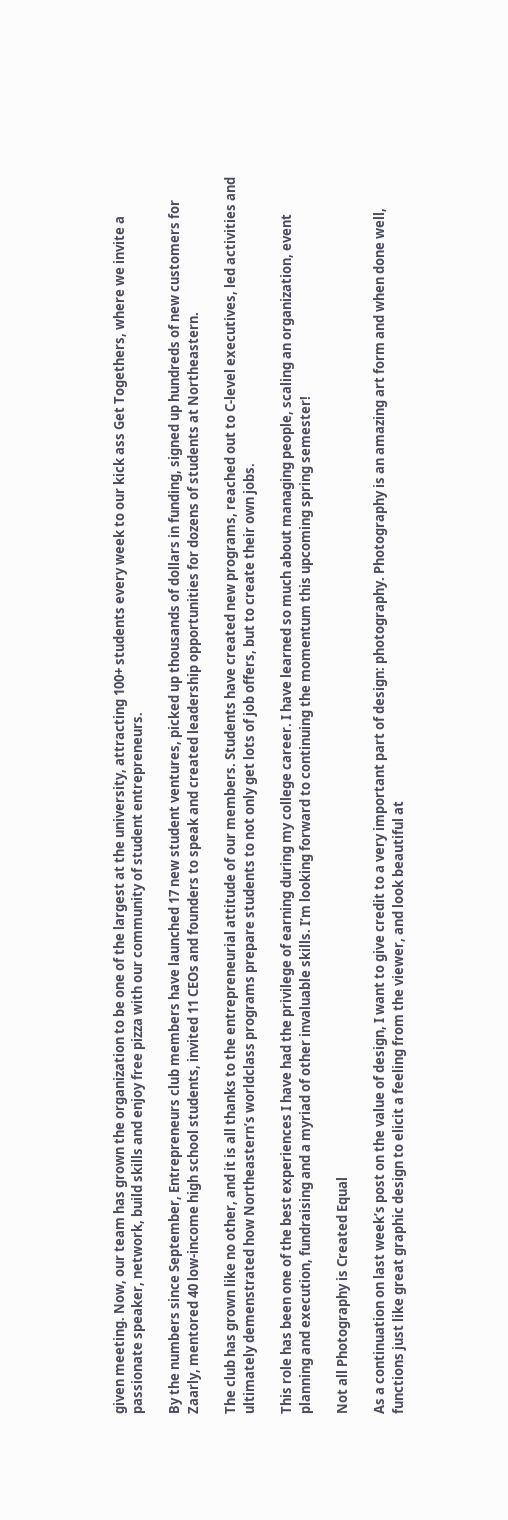given meeting. Now, our team has grown the organization to be one of the largest at the university, attracting 100+ students every week to our kick ass Get Togethers, where we invite a passionate speaker, network, build skills and enjoy free pizza with our community of student entrepreneurs.

By the numbers since September, Entrepreneurs club members have launched 17 new student ventures, picked up thousands of dollars in funding, signed up hundreds of new customers for Zaarly, mentored 40 low-income high school students, invited 11 CEOs and founders to speak and created leadership opportunities for dozens of students at Northeastern.

The club has grown like no other, and it is all thanks to the entrepreneurial attitude of our members. Students have created new programs, reached out to C-level executives, led activities and ultimately demenstrated how Northeastern’s worldclass programs prepare students to not only get lots of job offers, but to create their own jobs.

This role has been one of the best experiences I have had the privilege of earning during my college career. I have learned so much about managing people, scaling an organization, event planning and execution, fundraising and a myriad of other invaluable skills. I’m looking forward to continuing the momentum this upcoming spring semester!

Not all Photography is Created Equal

As a continuation on last week’s post on the value of design, I want to give credit to a very important part of design: photography. Photography is an amazing art form and when done well, functions just like great graphic design to elicit a feeling from the viewer, and look beautiful at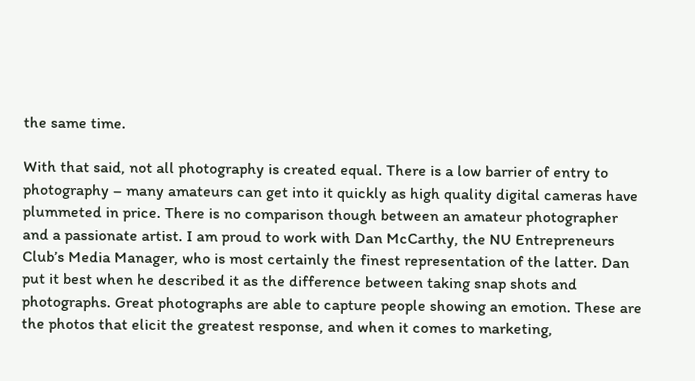the same time.

With that said, not all photography is created equal. There is a low barrier of entry to photography – many amateurs can get into it quickly as high quality digital cameras have plummeted in price. There is no comparison though between an amateur photographer and a passionate artist. I am proud to work with Dan McCarthy, the NU Entrepreneurs Club’s Media Manager, who is most certainly the finest representation of the latter. Dan put it best when he described it as the difference between taking snap shots and photographs. Great photographs are able to capture people showing an emotion. These are the photos that elicit the greatest response, and when it comes to marketing,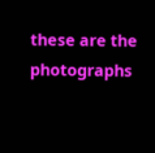these are the photographs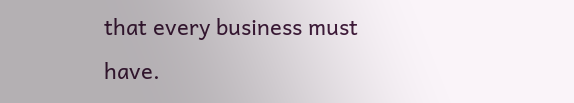that every business must have.